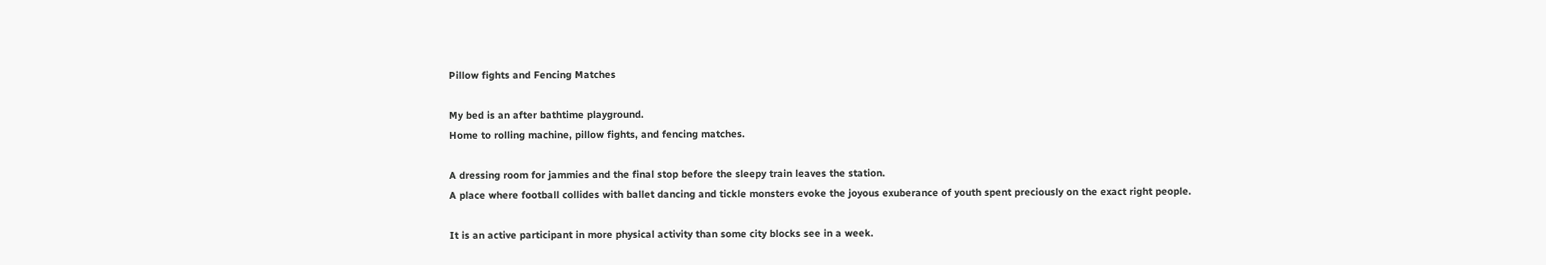Pillow fights and Fencing Matches

My bed is an after bathtime playground.
Home to rolling machine, pillow fights, and fencing matches.

A dressing room for jammies and the final stop before the sleepy train leaves the station.
A place where football collides with ballet dancing and tickle monsters evoke the joyous exuberance of youth spent preciously on the exact right people.

It is an active participant in more physical activity than some city blocks see in a week.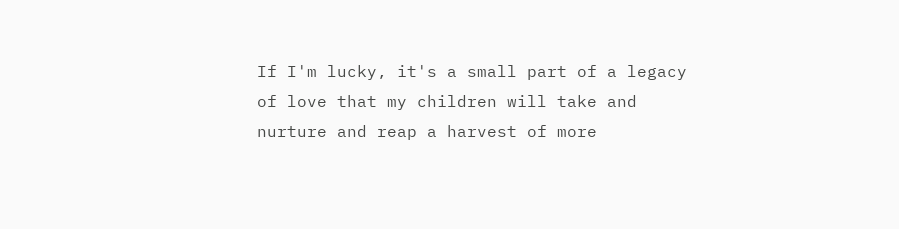If I'm lucky, it's a small part of a legacy of love that my children will take and nurture and reap a harvest of more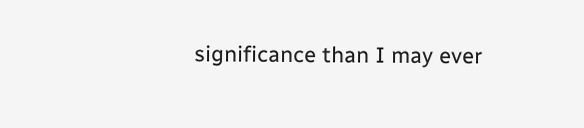significance than I may ever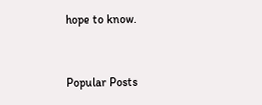hope to know.


Popular Posts